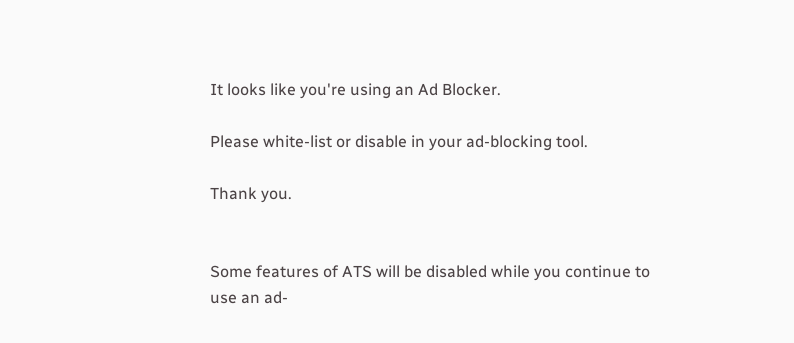It looks like you're using an Ad Blocker.

Please white-list or disable in your ad-blocking tool.

Thank you.


Some features of ATS will be disabled while you continue to use an ad-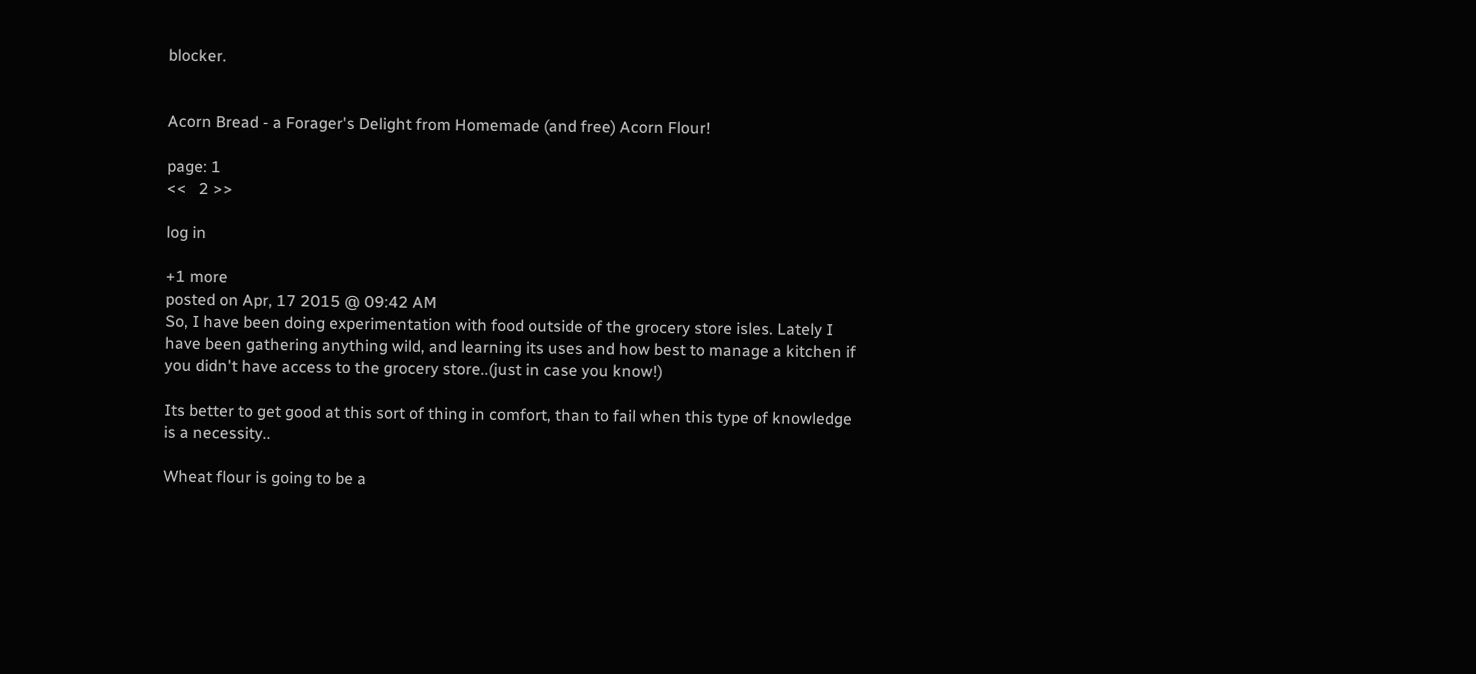blocker.


Acorn Bread - a Forager's Delight from Homemade (and free) Acorn Flour!

page: 1
<<   2 >>

log in

+1 more
posted on Apr, 17 2015 @ 09:42 AM
So, I have been doing experimentation with food outside of the grocery store isles. Lately I have been gathering anything wild, and learning its uses and how best to manage a kitchen if you didn't have access to the grocery store..(just in case you know!)

Its better to get good at this sort of thing in comfort, than to fail when this type of knowledge is a necessity..

Wheat flour is going to be a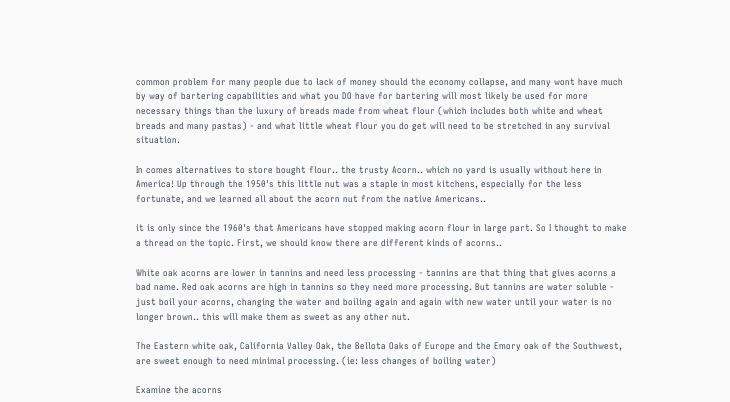common problem for many people due to lack of money should the economy collapse, and many wont have much by way of bartering capabilities and what you DO have for bartering will most likely be used for more necessary things than the luxury of breads made from wheat flour (which includes both white and wheat breads and many pastas) - and what little wheat flour you do get will need to be stretched in any survival situation.

In comes alternatives to store bought flour.. the trusty Acorn.. which no yard is usually without here in America! Up through the 1950's this little nut was a staple in most kitchens, especially for the less fortunate, and we learned all about the acorn nut from the native Americans..

it is only since the 1960's that Americans have stopped making acorn flour in large part. So I thought to make a thread on the topic. First, we should know there are different kinds of acorns..

White oak acorns are lower in tannins and need less processing - tannins are that thing that gives acorns a bad name. Red oak acorns are high in tannins so they need more processing. But tannins are water soluble - just boil your acorns, changing the water and boiling again and again with new water until your water is no longer brown.. this will make them as sweet as any other nut.

The Eastern white oak, California Valley Oak, the Bellota Oaks of Europe and the Emory oak of the Southwest, are sweet enough to need minimal processing. (ie: less changes of boiling water)

Examine the acorns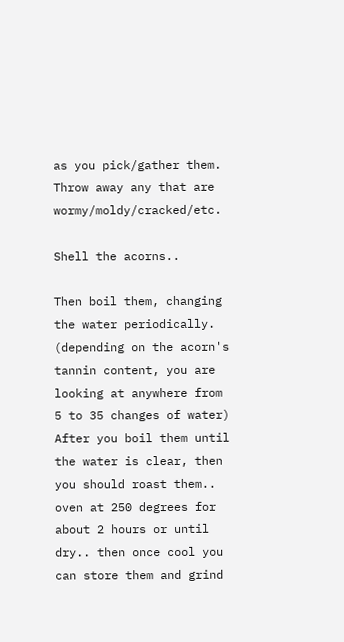as you pick/gather them. Throw away any that are wormy/moldy/cracked/etc.

Shell the acorns..

Then boil them, changing the water periodically. (depending on the acorn's tannin content, you are looking at anywhere from 5 to 35 changes of water) After you boil them until the water is clear, then you should roast them.. oven at 250 degrees for about 2 hours or until dry.. then once cool you can store them and grind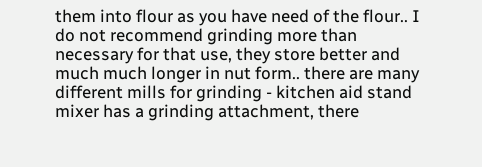them into flour as you have need of the flour.. I do not recommend grinding more than necessary for that use, they store better and much much longer in nut form.. there are many different mills for grinding - kitchen aid stand mixer has a grinding attachment, there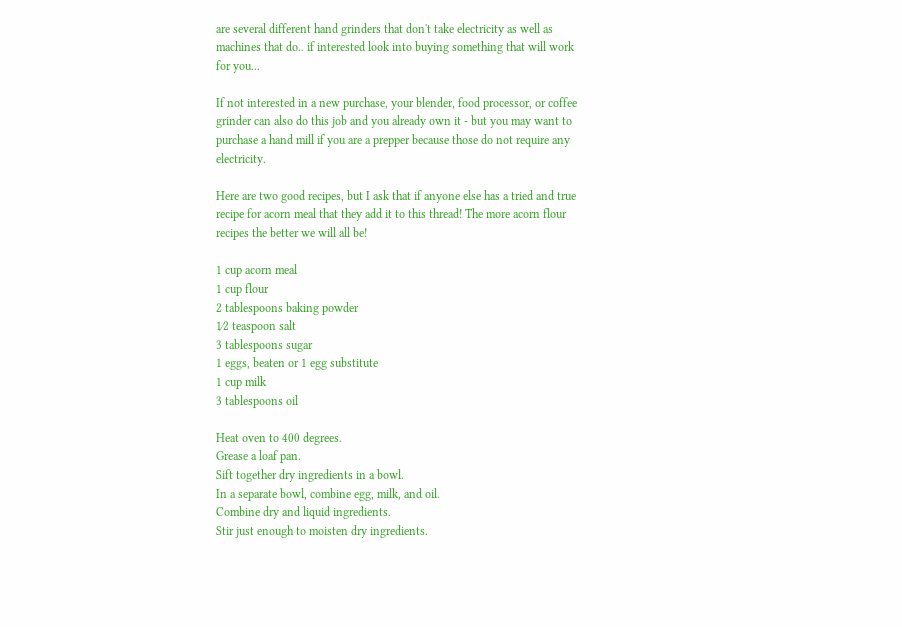are several different hand grinders that don't take electricity as well as machines that do.. if interested look into buying something that will work for you...

If not interested in a new purchase, your blender, food processor, or coffee grinder can also do this job and you already own it - but you may want to purchase a hand mill if you are a prepper because those do not require any electricity.

Here are two good recipes, but I ask that if anyone else has a tried and true recipe for acorn meal that they add it to this thread! The more acorn flour recipes the better we will all be!

1 cup acorn meal
1 cup flour
2 tablespoons baking powder
1⁄2 teaspoon salt
3 tablespoons sugar
1 eggs, beaten or 1 egg substitute
1 cup milk
3 tablespoons oil

Heat oven to 400 degrees.
Grease a loaf pan.
Sift together dry ingredients in a bowl.
In a separate bowl, combine egg, milk, and oil.
Combine dry and liquid ingredients.
Stir just enough to moisten dry ingredients.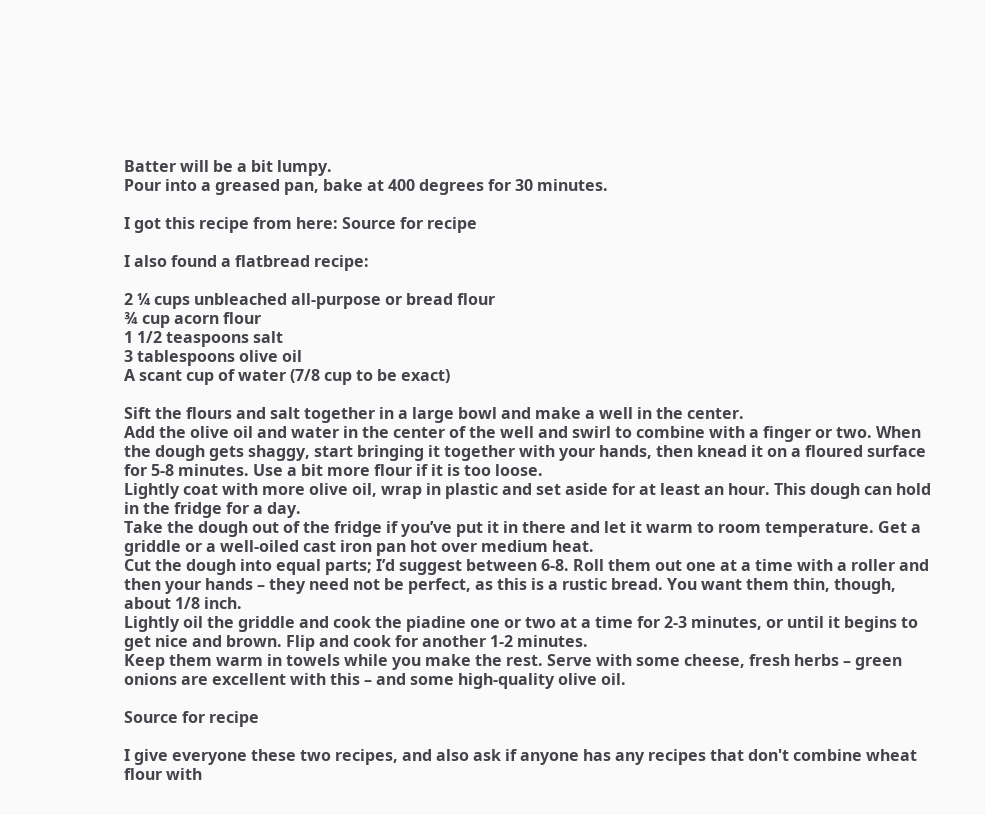Batter will be a bit lumpy.
Pour into a greased pan, bake at 400 degrees for 30 minutes.

I got this recipe from here: Source for recipe

I also found a flatbread recipe:

2 ¼ cups unbleached all-purpose or bread flour
¾ cup acorn flour
1 1/2 teaspoons salt
3 tablespoons olive oil
A scant cup of water (7/8 cup to be exact)

Sift the flours and salt together in a large bowl and make a well in the center.
Add the olive oil and water in the center of the well and swirl to combine with a finger or two. When the dough gets shaggy, start bringing it together with your hands, then knead it on a floured surface for 5-8 minutes. Use a bit more flour if it is too loose.
Lightly coat with more olive oil, wrap in plastic and set aside for at least an hour. This dough can hold in the fridge for a day.
Take the dough out of the fridge if you’ve put it in there and let it warm to room temperature. Get a griddle or a well-oiled cast iron pan hot over medium heat.
Cut the dough into equal parts; I’d suggest between 6-8. Roll them out one at a time with a roller and then your hands – they need not be perfect, as this is a rustic bread. You want them thin, though, about 1/8 inch.
Lightly oil the griddle and cook the piadine one or two at a time for 2-3 minutes, or until it begins to get nice and brown. Flip and cook for another 1-2 minutes.
Keep them warm in towels while you make the rest. Serve with some cheese, fresh herbs – green onions are excellent with this – and some high-quality olive oil.

Source for recipe

I give everyone these two recipes, and also ask if anyone has any recipes that don't combine wheat flour with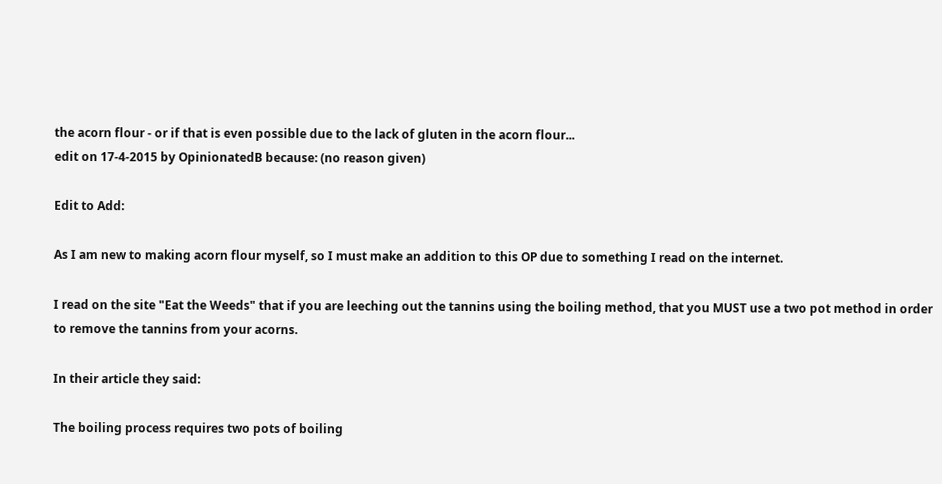the acorn flour - or if that is even possible due to the lack of gluten in the acorn flour...
edit on 17-4-2015 by OpinionatedB because: (no reason given)

Edit to Add:

As I am new to making acorn flour myself, so I must make an addition to this OP due to something I read on the internet.

I read on the site "Eat the Weeds" that if you are leeching out the tannins using the boiling method, that you MUST use a two pot method in order to remove the tannins from your acorns.

In their article they said:

The boiling process requires two pots of boiling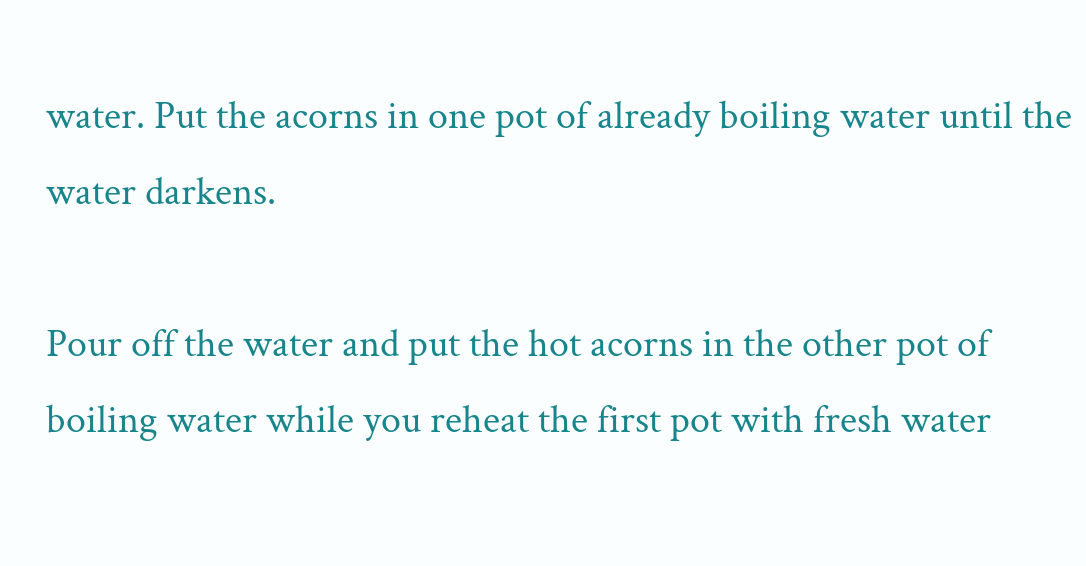water. Put the acorns in one pot of already boiling water until the water darkens.

Pour off the water and put the hot acorns in the other pot of boiling water while you reheat the first pot with fresh water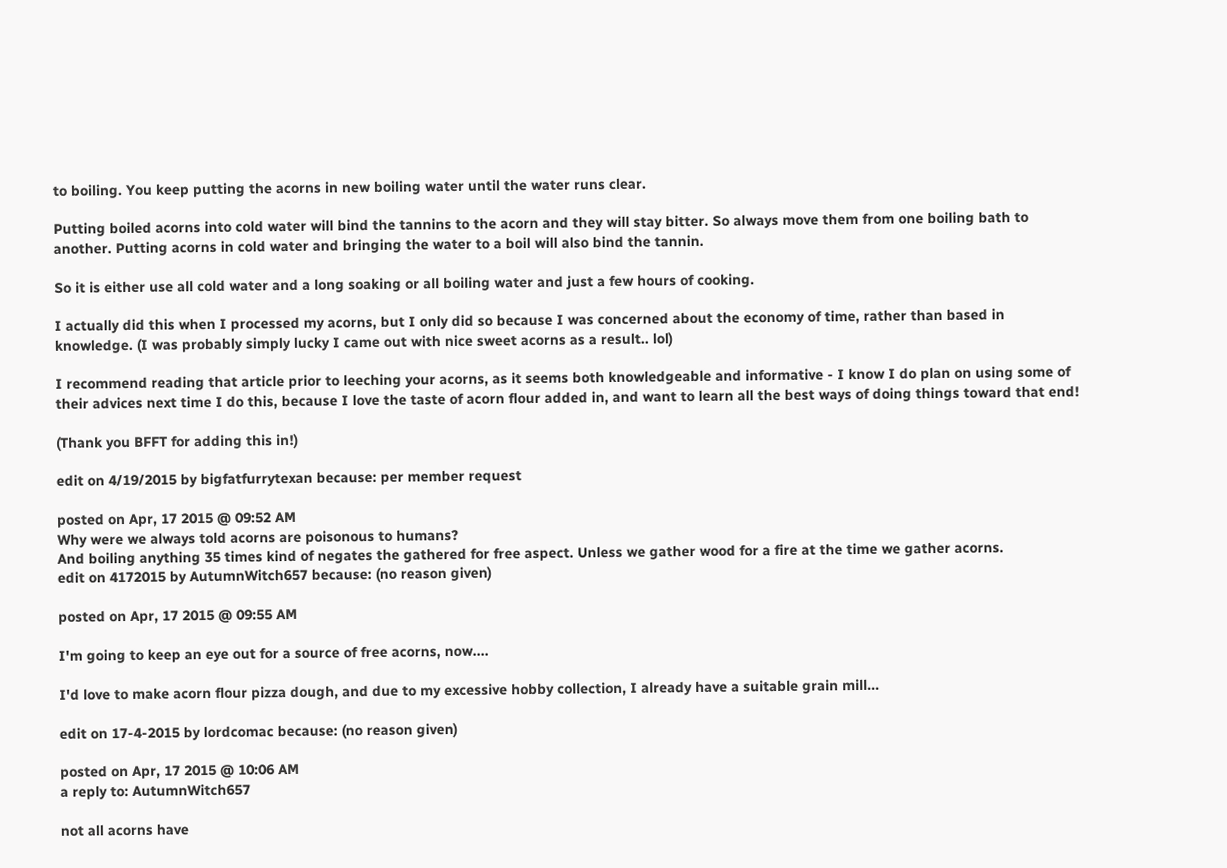to boiling. You keep putting the acorns in new boiling water until the water runs clear.

Putting boiled acorns into cold water will bind the tannins to the acorn and they will stay bitter. So always move them from one boiling bath to another. Putting acorns in cold water and bringing the water to a boil will also bind the tannin.

So it is either use all cold water and a long soaking or all boiling water and just a few hours of cooking.

I actually did this when I processed my acorns, but I only did so because I was concerned about the economy of time, rather than based in knowledge. (I was probably simply lucky I came out with nice sweet acorns as a result.. lol)

I recommend reading that article prior to leeching your acorns, as it seems both knowledgeable and informative - I know I do plan on using some of their advices next time I do this, because I love the taste of acorn flour added in, and want to learn all the best ways of doing things toward that end!

(Thank you BFFT for adding this in!)

edit on 4/19/2015 by bigfatfurrytexan because: per member request

posted on Apr, 17 2015 @ 09:52 AM
Why were we always told acorns are poisonous to humans?
And boiling anything 35 times kind of negates the gathered for free aspect. Unless we gather wood for a fire at the time we gather acorns.
edit on 4172015 by AutumnWitch657 because: (no reason given)

posted on Apr, 17 2015 @ 09:55 AM

I'm going to keep an eye out for a source of free acorns, now....

I'd love to make acorn flour pizza dough, and due to my excessive hobby collection, I already have a suitable grain mill...

edit on 17-4-2015 by lordcomac because: (no reason given)

posted on Apr, 17 2015 @ 10:06 AM
a reply to: AutumnWitch657

not all acorns have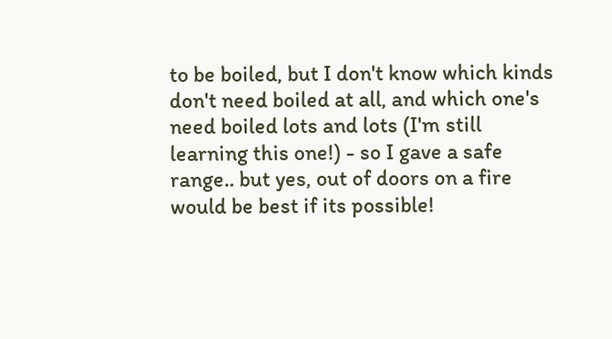to be boiled, but I don't know which kinds don't need boiled at all, and which one's need boiled lots and lots (I'm still learning this one!) - so I gave a safe range.. but yes, out of doors on a fire would be best if its possible!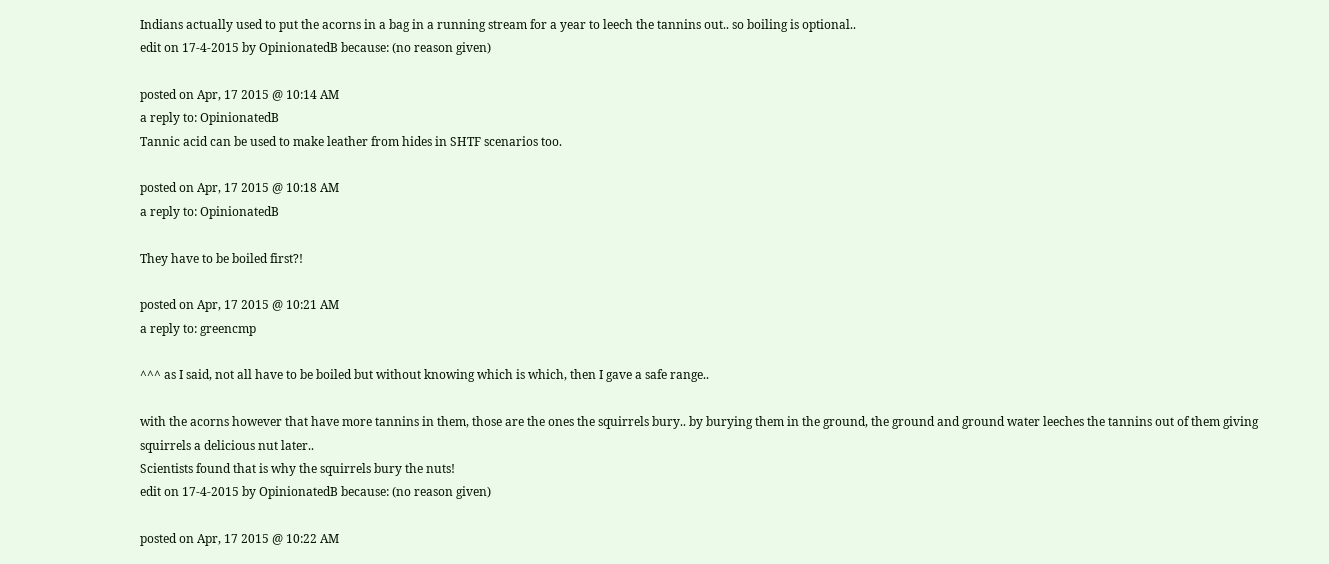Indians actually used to put the acorns in a bag in a running stream for a year to leech the tannins out.. so boiling is optional..
edit on 17-4-2015 by OpinionatedB because: (no reason given)

posted on Apr, 17 2015 @ 10:14 AM
a reply to: OpinionatedB
Tannic acid can be used to make leather from hides in SHTF scenarios too.

posted on Apr, 17 2015 @ 10:18 AM
a reply to: OpinionatedB

They have to be boiled first?!

posted on Apr, 17 2015 @ 10:21 AM
a reply to: greencmp

^^^ as I said, not all have to be boiled but without knowing which is which, then I gave a safe range..

with the acorns however that have more tannins in them, those are the ones the squirrels bury.. by burying them in the ground, the ground and ground water leeches the tannins out of them giving squirrels a delicious nut later..
Scientists found that is why the squirrels bury the nuts!
edit on 17-4-2015 by OpinionatedB because: (no reason given)

posted on Apr, 17 2015 @ 10:22 AM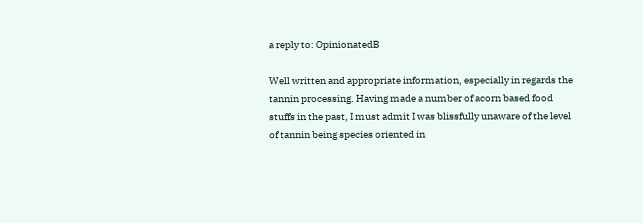a reply to: OpinionatedB

Well written and appropriate information, especially in regards the tannin processing. Having made a number of acorn based food stuffs in the past, I must admit I was blissfully unaware of the level of tannin being species oriented in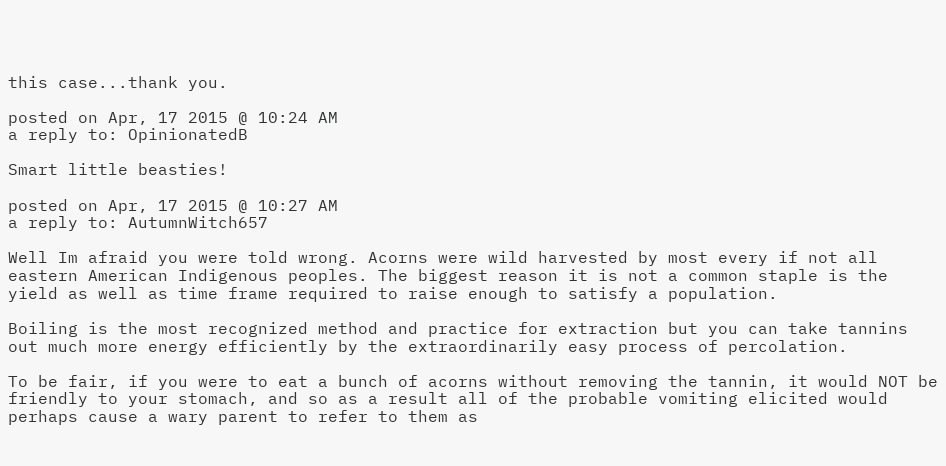this case...thank you.

posted on Apr, 17 2015 @ 10:24 AM
a reply to: OpinionatedB

Smart little beasties!

posted on Apr, 17 2015 @ 10:27 AM
a reply to: AutumnWitch657

Well Im afraid you were told wrong. Acorns were wild harvested by most every if not all eastern American Indigenous peoples. The biggest reason it is not a common staple is the yield as well as time frame required to raise enough to satisfy a population.

Boiling is the most recognized method and practice for extraction but you can take tannins out much more energy efficiently by the extraordinarily easy process of percolation.

To be fair, if you were to eat a bunch of acorns without removing the tannin, it would NOT be friendly to your stomach, and so as a result all of the probable vomiting elicited would perhaps cause a wary parent to refer to them as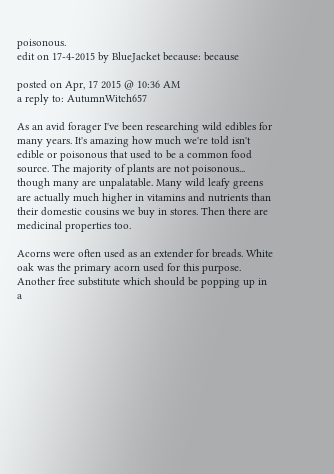poisonous.
edit on 17-4-2015 by BlueJacket because: because

posted on Apr, 17 2015 @ 10:36 AM
a reply to: AutumnWitch657

As an avid forager I've been researching wild edibles for many years. It's amazing how much we're told isn't edible or poisonous that used to be a common food source. The majority of plants are not poisonous... though many are unpalatable. Many wild leafy greens are actually much higher in vitamins and nutrients than their domestic cousins we buy in stores. Then there are medicinal properties too.

Acorns were often used as an extender for breads. White oak was the primary acorn used for this purpose. Another free substitute which should be popping up in a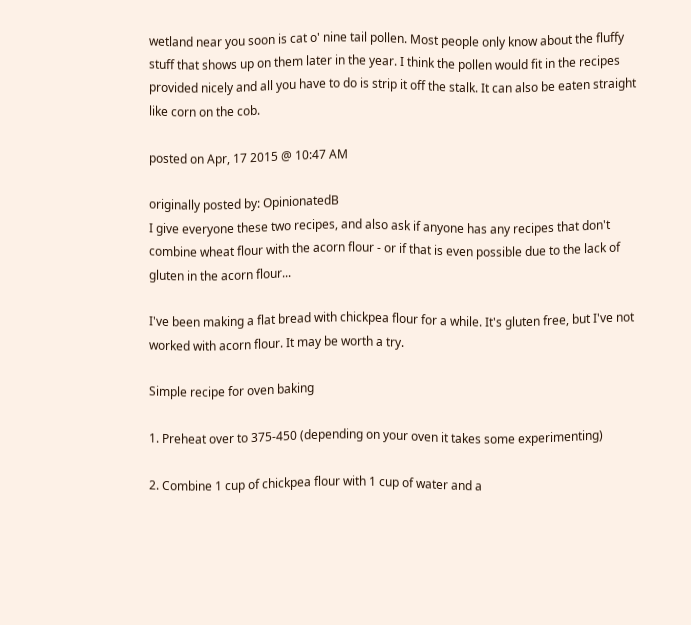wetland near you soon is cat o' nine tail pollen. Most people only know about the fluffy stuff that shows up on them later in the year. I think the pollen would fit in the recipes provided nicely and all you have to do is strip it off the stalk. It can also be eaten straight like corn on the cob.

posted on Apr, 17 2015 @ 10:47 AM

originally posted by: OpinionatedB
I give everyone these two recipes, and also ask if anyone has any recipes that don't combine wheat flour with the acorn flour - or if that is even possible due to the lack of gluten in the acorn flour...

I've been making a flat bread with chickpea flour for a while. It's gluten free, but I've not worked with acorn flour. It may be worth a try.

Simple recipe for oven baking

1. Preheat over to 375-450 (depending on your oven it takes some experimenting)

2. Combine 1 cup of chickpea flour with 1 cup of water and a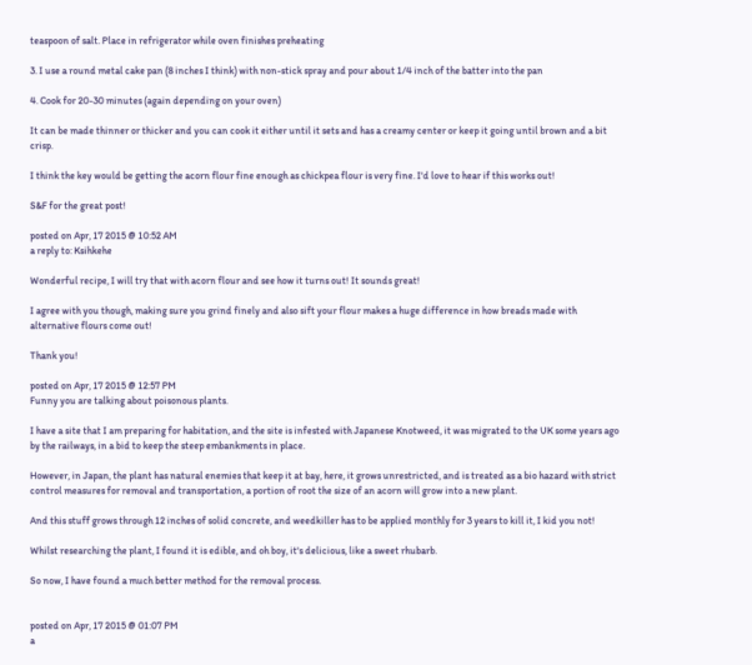teaspoon of salt. Place in refrigerator while oven finishes preheating

3. I use a round metal cake pan (8 inches I think) with non-stick spray and pour about 1/4 inch of the batter into the pan

4. Cook for 20-30 minutes (again depending on your oven)

It can be made thinner or thicker and you can cook it either until it sets and has a creamy center or keep it going until brown and a bit crisp.

I think the key would be getting the acorn flour fine enough as chickpea flour is very fine. I'd love to hear if this works out!

S&F for the great post!

posted on Apr, 17 2015 @ 10:52 AM
a reply to: Ksihkehe

Wonderful recipe, I will try that with acorn flour and see how it turns out! It sounds great!

I agree with you though, making sure you grind finely and also sift your flour makes a huge difference in how breads made with alternative flours come out!

Thank you!

posted on Apr, 17 2015 @ 12:57 PM
Funny you are talking about poisonous plants.

I have a site that I am preparing for habitation, and the site is infested with Japanese Knotweed, it was migrated to the UK some years ago by the railways, in a bid to keep the steep embankments in place.

However, in Japan, the plant has natural enemies that keep it at bay, here, it grows unrestricted, and is treated as a bio hazard with strict control measures for removal and transportation, a portion of root the size of an acorn will grow into a new plant.

And this stuff grows through 12 inches of solid concrete, and weedkiller has to be applied monthly for 3 years to kill it, I kid you not!

Whilst researching the plant, I found it is edible, and oh boy, it's delicious, like a sweet rhubarb.

So now, I have found a much better method for the removal process.


posted on Apr, 17 2015 @ 01:07 PM
a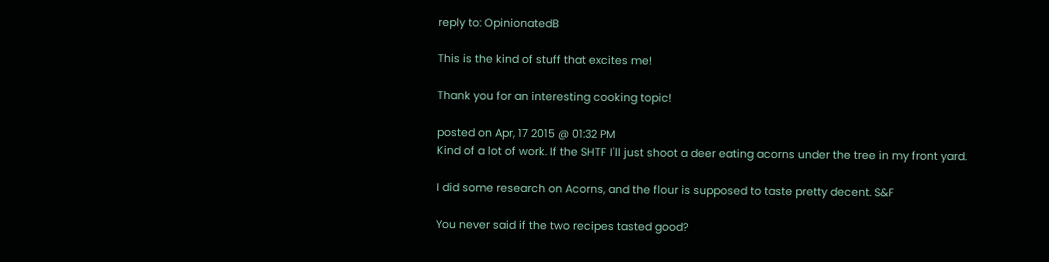reply to: OpinionatedB

This is the kind of stuff that excites me!

Thank you for an interesting cooking topic!

posted on Apr, 17 2015 @ 01:32 PM
Kind of a lot of work. If the SHTF I'll just shoot a deer eating acorns under the tree in my front yard.

I did some research on Acorns, and the flour is supposed to taste pretty decent. S&F

You never said if the two recipes tasted good?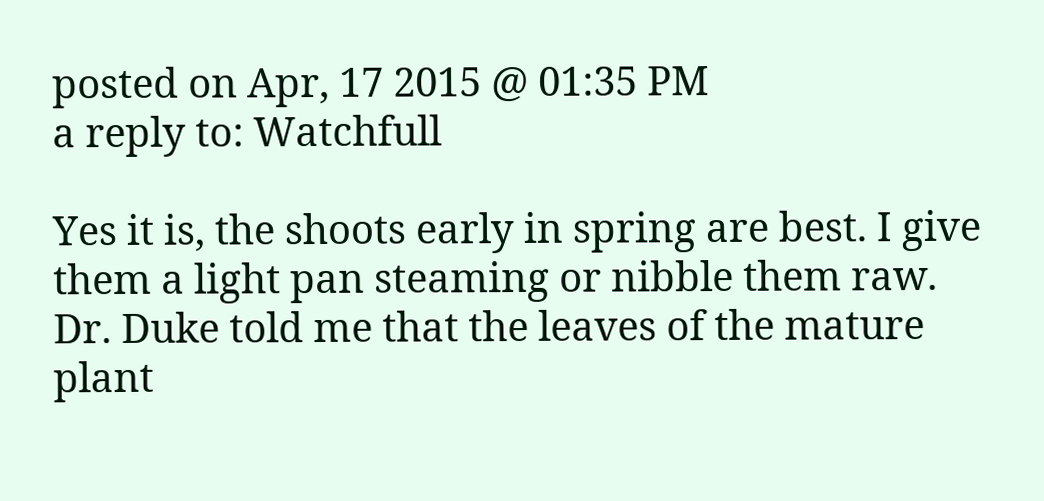posted on Apr, 17 2015 @ 01:35 PM
a reply to: Watchfull

Yes it is, the shoots early in spring are best. I give them a light pan steaming or nibble them raw. Dr. Duke told me that the leaves of the mature plant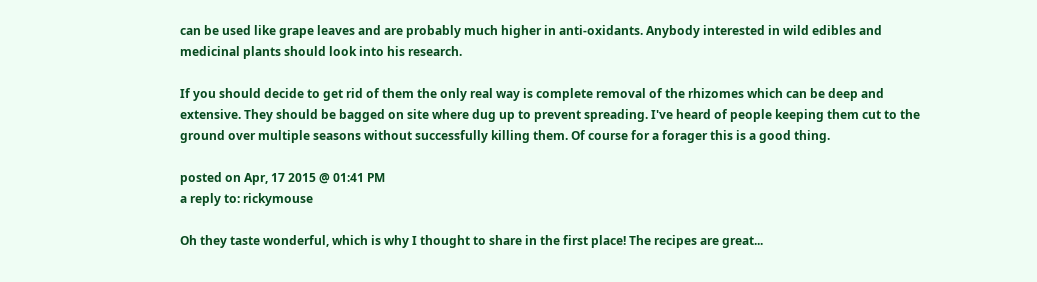can be used like grape leaves and are probably much higher in anti-oxidants. Anybody interested in wild edibles and medicinal plants should look into his research.

If you should decide to get rid of them the only real way is complete removal of the rhizomes which can be deep and extensive. They should be bagged on site where dug up to prevent spreading. I've heard of people keeping them cut to the ground over multiple seasons without successfully killing them. Of course for a forager this is a good thing.

posted on Apr, 17 2015 @ 01:41 PM
a reply to: rickymouse

Oh they taste wonderful, which is why I thought to share in the first place! The recipes are great...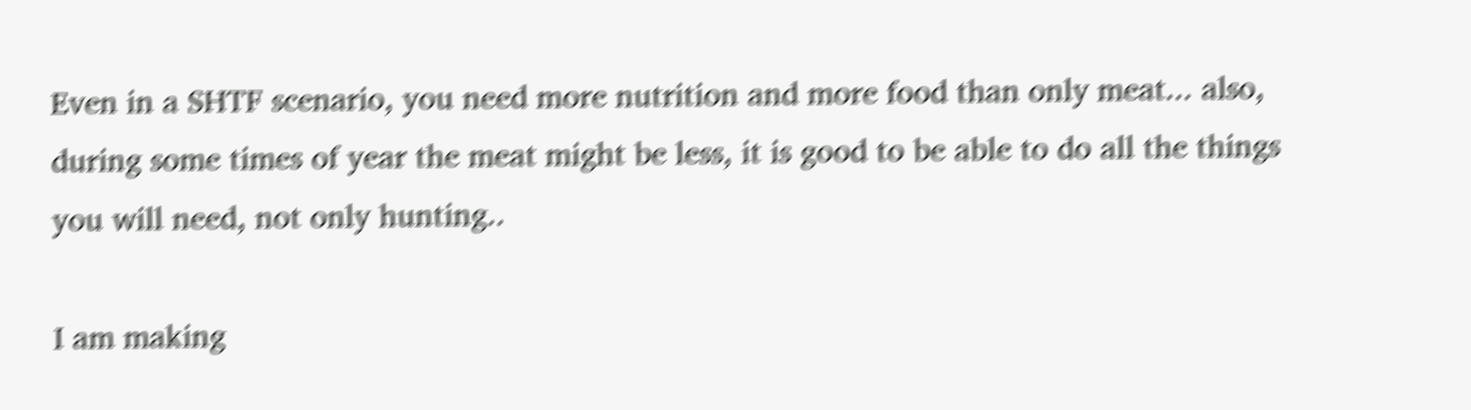Even in a SHTF scenario, you need more nutrition and more food than only meat... also, during some times of year the meat might be less, it is good to be able to do all the things you will need, not only hunting..

I am making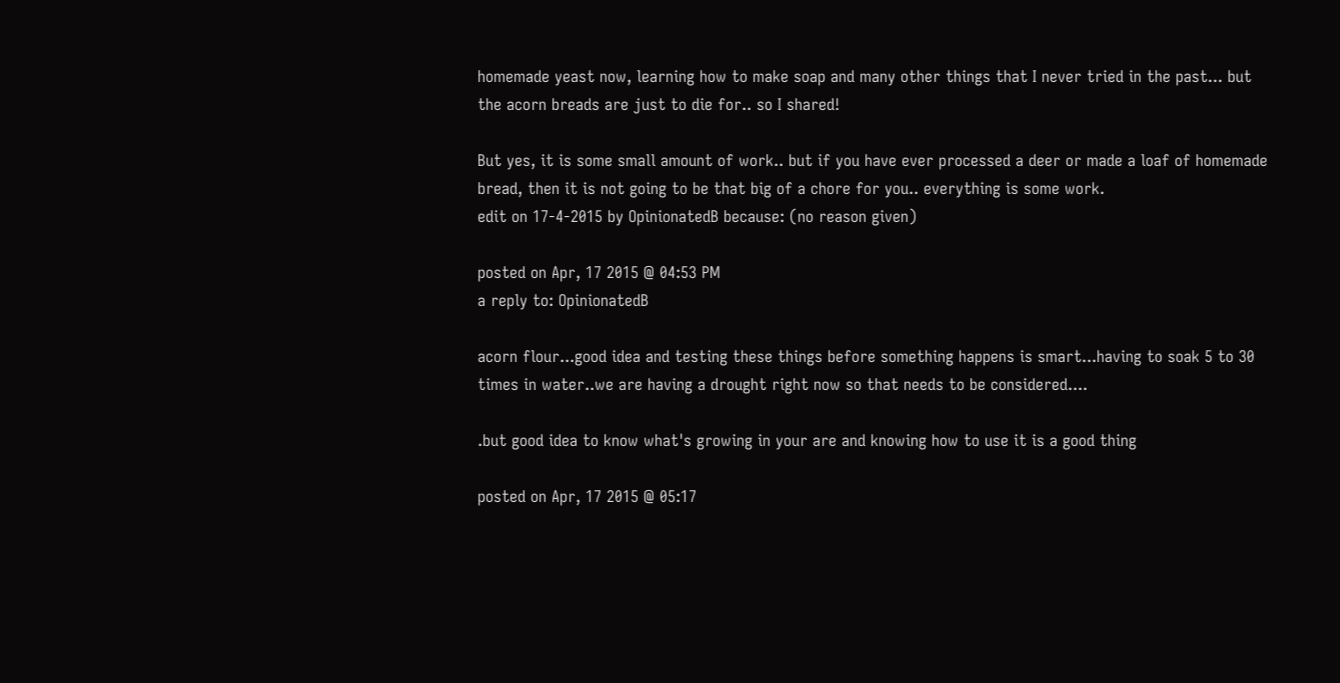homemade yeast now, learning how to make soap and many other things that I never tried in the past... but the acorn breads are just to die for.. so I shared!

But yes, it is some small amount of work.. but if you have ever processed a deer or made a loaf of homemade bread, then it is not going to be that big of a chore for you.. everything is some work.
edit on 17-4-2015 by OpinionatedB because: (no reason given)

posted on Apr, 17 2015 @ 04:53 PM
a reply to: OpinionatedB

acorn flour...good idea and testing these things before something happens is smart...having to soak 5 to 30 times in water..we are having a drought right now so that needs to be considered....

.but good idea to know what's growing in your are and knowing how to use it is a good thing

posted on Apr, 17 2015 @ 05:17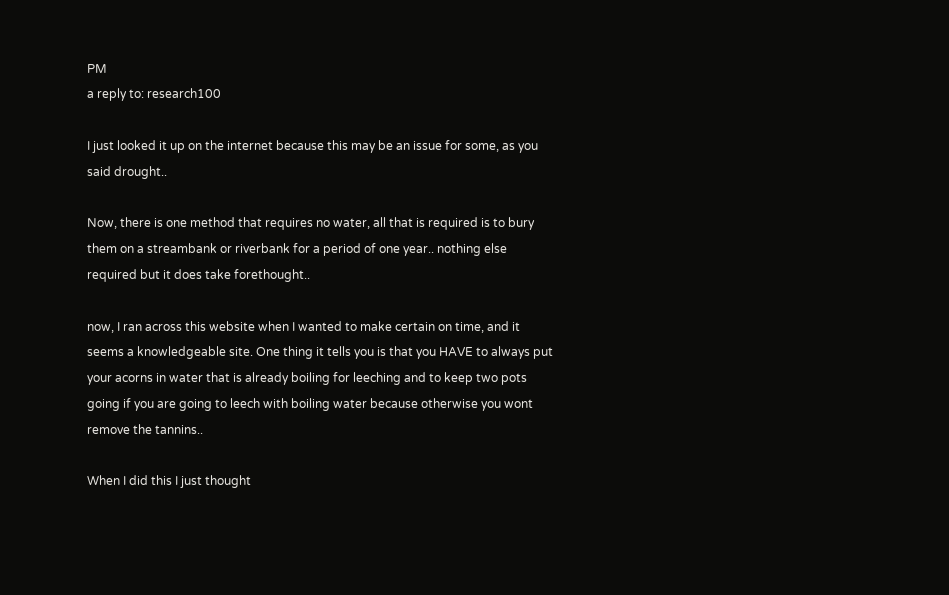PM
a reply to: research100

I just looked it up on the internet because this may be an issue for some, as you said drought..

Now, there is one method that requires no water, all that is required is to bury them on a streambank or riverbank for a period of one year.. nothing else required but it does take forethought..

now, I ran across this website when I wanted to make certain on time, and it seems a knowledgeable site. One thing it tells you is that you HAVE to always put your acorns in water that is already boiling for leeching and to keep two pots going if you are going to leech with boiling water because otherwise you wont remove the tannins..

When I did this I just thought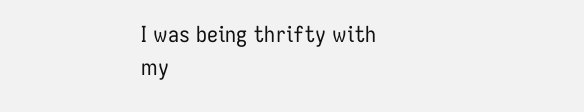I was being thrifty with my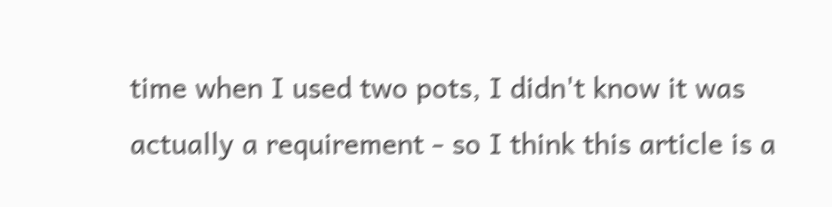time when I used two pots, I didn't know it was actually a requirement - so I think this article is a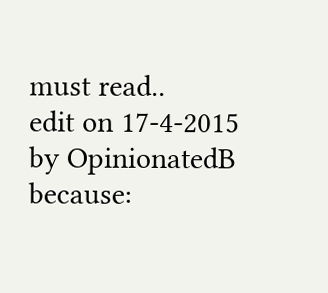must read..
edit on 17-4-2015 by OpinionatedB because: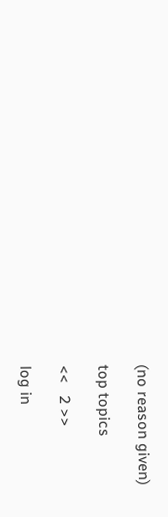(no reason given)

top topics

<<   2 >>

log in